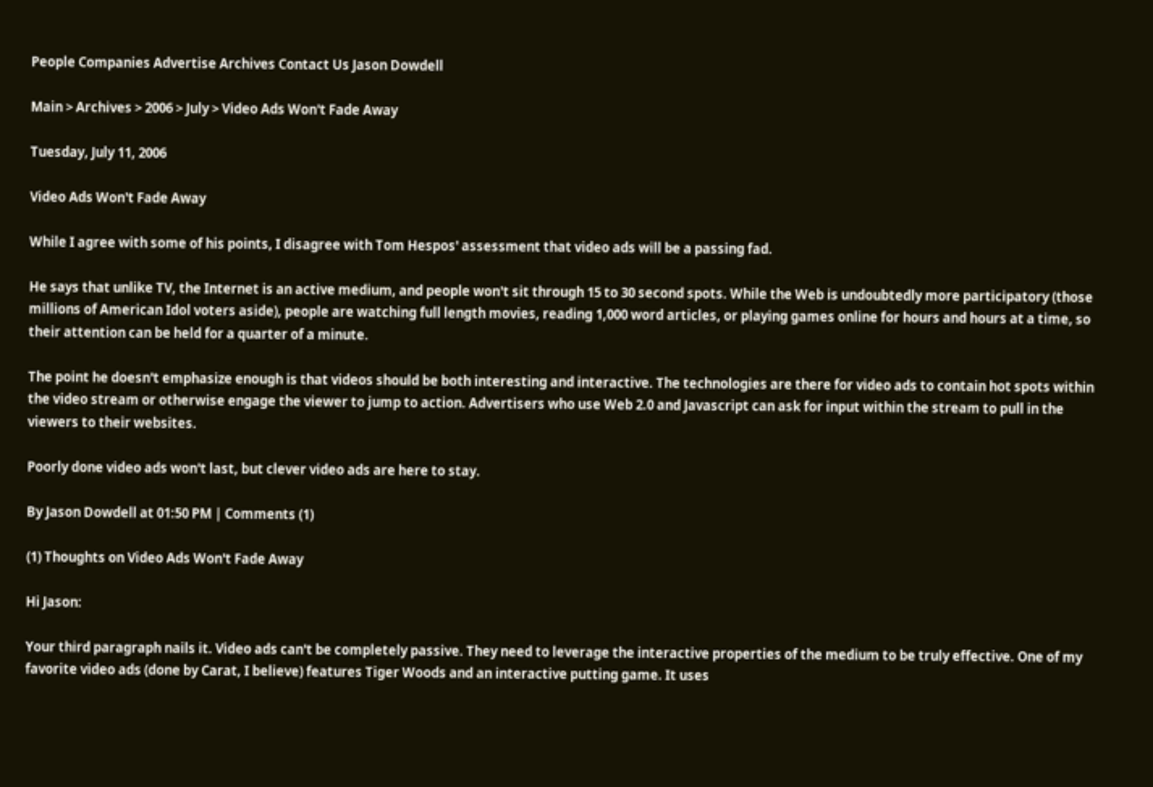People Companies Advertise Archives Contact Us Jason Dowdell

Main > Archives > 2006 > July > Video Ads Won't Fade Away

Tuesday, July 11, 2006

Video Ads Won't Fade Away

While I agree with some of his points, I disagree with Tom Hespos' assessment that video ads will be a passing fad.

He says that unlike TV, the Internet is an active medium, and people won't sit through 15 to 30 second spots. While the Web is undoubtedly more participatory (those millions of American Idol voters aside), people are watching full length movies, reading 1,000 word articles, or playing games online for hours and hours at a time, so their attention can be held for a quarter of a minute.

The point he doesn't emphasize enough is that videos should be both interesting and interactive. The technologies are there for video ads to contain hot spots within the video stream or otherwise engage the viewer to jump to action. Advertisers who use Web 2.0 and Javascript can ask for input within the stream to pull in the viewers to their websites.

Poorly done video ads won't last, but clever video ads are here to stay.

By Jason Dowdell at 01:50 PM | Comments (1)

(1) Thoughts on Video Ads Won't Fade Away

Hi Jason:

Your third paragraph nails it. Video ads can't be completely passive. They need to leverage the interactive properties of the medium to be truly effective. One of my favorite video ads (done by Carat, I believe) features Tiger Woods and an interactive putting game. It uses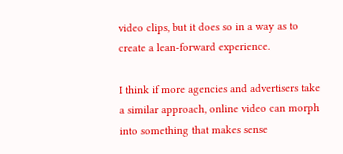video clips, but it does so in a way as to create a lean-forward experience.

I think if more agencies and advertisers take a similar approach, online video can morph into something that makes sense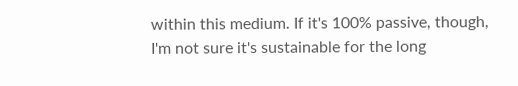within this medium. If it's 100% passive, though, I'm not sure it's sustainable for the long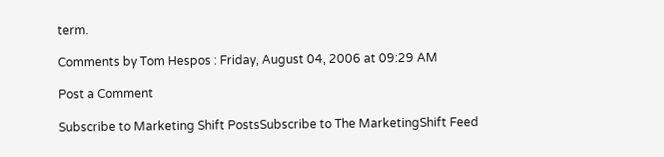term.

Comments by Tom Hespos : Friday, August 04, 2006 at 09:29 AM

Post a Comment

Subscribe to Marketing Shift PostsSubscribe to The MarketingShift Feed